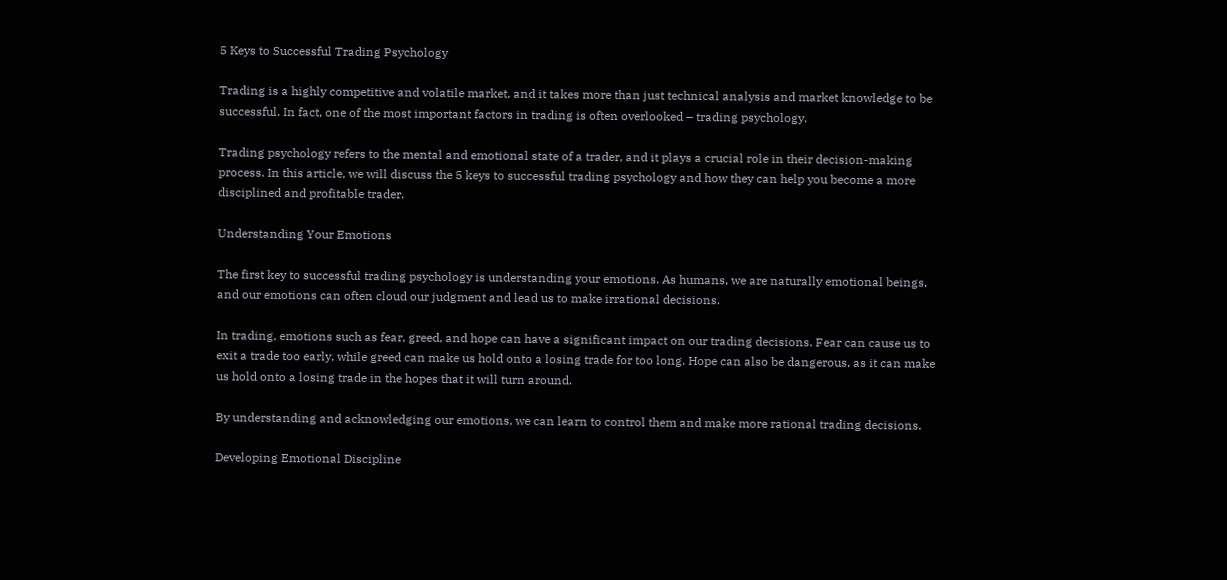5 Keys to Successful Trading Psychology

Trading is a highly competitive and volatile market, and it takes more than just technical analysis and market knowledge to be successful. In fact, one of the most important factors in trading is often overlooked – trading psychology.

Trading psychology refers to the mental and emotional state of a trader, and it plays a crucial role in their decision-making process. In this article, we will discuss the 5 keys to successful trading psychology and how they can help you become a more disciplined and profitable trader.

Understanding Your Emotions

The first key to successful trading psychology is understanding your emotions. As humans, we are naturally emotional beings, and our emotions can often cloud our judgment and lead us to make irrational decisions.

In trading, emotions such as fear, greed, and hope can have a significant impact on our trading decisions. Fear can cause us to exit a trade too early, while greed can make us hold onto a losing trade for too long. Hope can also be dangerous, as it can make us hold onto a losing trade in the hopes that it will turn around.

By understanding and acknowledging our emotions, we can learn to control them and make more rational trading decisions.

Developing Emotional Discipline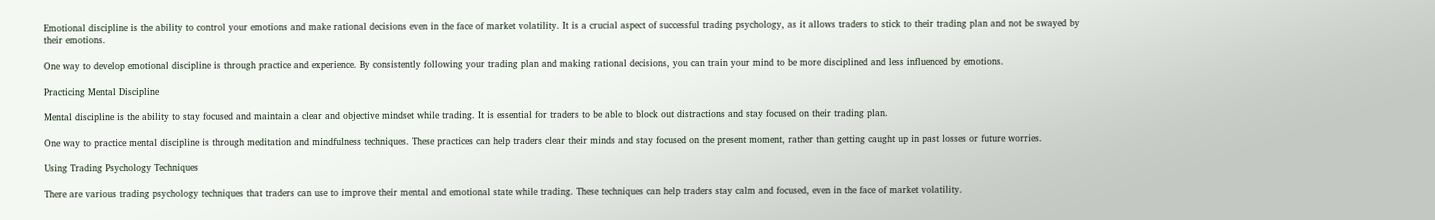Emotional discipline is the ability to control your emotions and make rational decisions even in the face of market volatility. It is a crucial aspect of successful trading psychology, as it allows traders to stick to their trading plan and not be swayed by their emotions.

One way to develop emotional discipline is through practice and experience. By consistently following your trading plan and making rational decisions, you can train your mind to be more disciplined and less influenced by emotions.

Practicing Mental Discipline

Mental discipline is the ability to stay focused and maintain a clear and objective mindset while trading. It is essential for traders to be able to block out distractions and stay focused on their trading plan.

One way to practice mental discipline is through meditation and mindfulness techniques. These practices can help traders clear their minds and stay focused on the present moment, rather than getting caught up in past losses or future worries.

Using Trading Psychology Techniques

There are various trading psychology techniques that traders can use to improve their mental and emotional state while trading. These techniques can help traders stay calm and focused, even in the face of market volatility.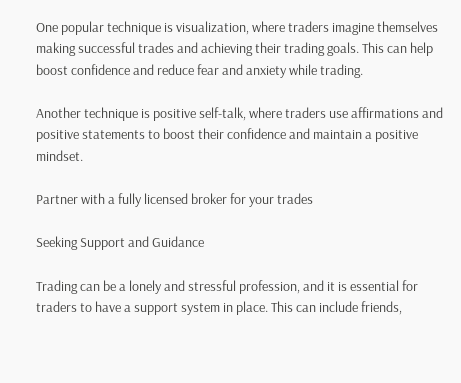One popular technique is visualization, where traders imagine themselves making successful trades and achieving their trading goals. This can help boost confidence and reduce fear and anxiety while trading.

Another technique is positive self-talk, where traders use affirmations and positive statements to boost their confidence and maintain a positive mindset.

Partner with a fully licensed broker for your trades

Seeking Support and Guidance

Trading can be a lonely and stressful profession, and it is essential for traders to have a support system in place. This can include friends,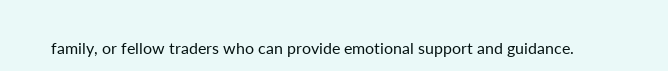family, or fellow traders who can provide emotional support and guidance.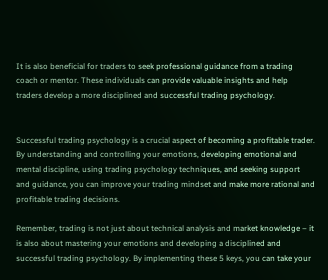It is also beneficial for traders to seek professional guidance from a trading coach or mentor. These individuals can provide valuable insights and help traders develop a more disciplined and successful trading psychology.


Successful trading psychology is a crucial aspect of becoming a profitable trader. By understanding and controlling your emotions, developing emotional and mental discipline, using trading psychology techniques, and seeking support and guidance, you can improve your trading mindset and make more rational and profitable trading decisions.

Remember, trading is not just about technical analysis and market knowledge – it is also about mastering your emotions and developing a disciplined and successful trading psychology. By implementing these 5 keys, you can take your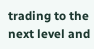trading to the next level and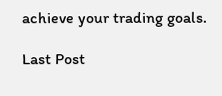achieve your trading goals.

Last Post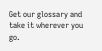Get our glossary and take it wherever you go.